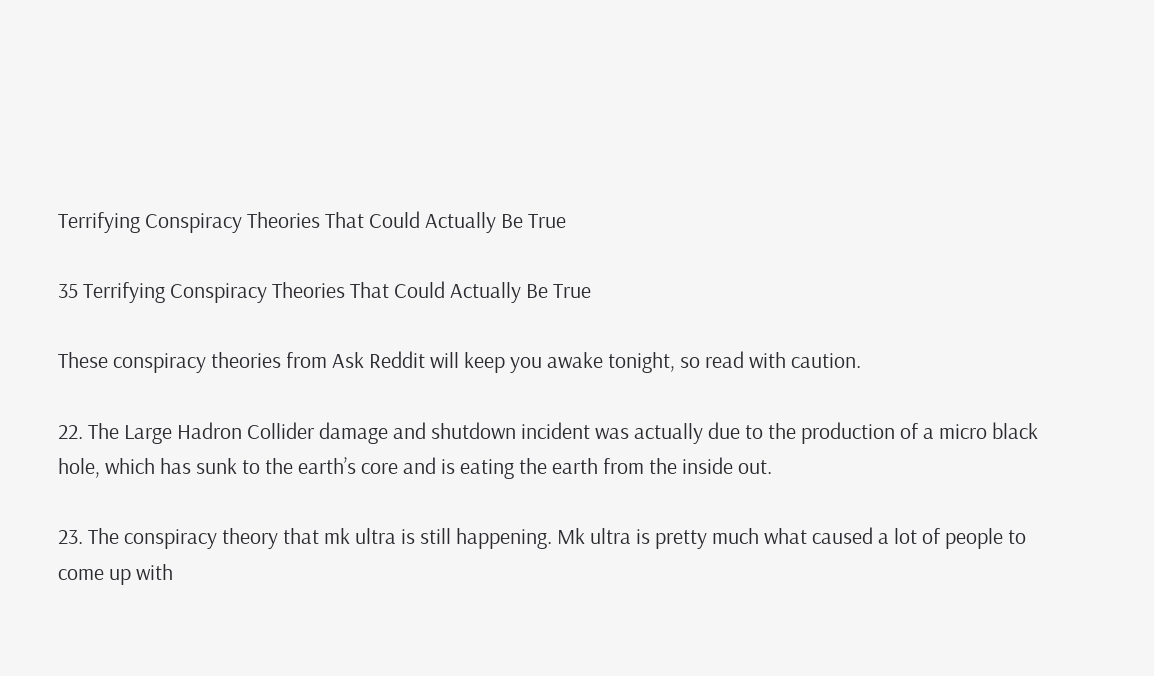Terrifying Conspiracy Theories That Could Actually Be True

35 Terrifying Conspiracy Theories That Could Actually Be True

These conspiracy theories from Ask Reddit will keep you awake tonight, so read with caution.

22. The Large Hadron Collider damage and shutdown incident was actually due to the production of a micro black hole, which has sunk to the earth’s core and is eating the earth from the inside out.

23. The conspiracy theory that mk ultra is still happening. Mk ultra is pretty much what caused a lot of people to come up with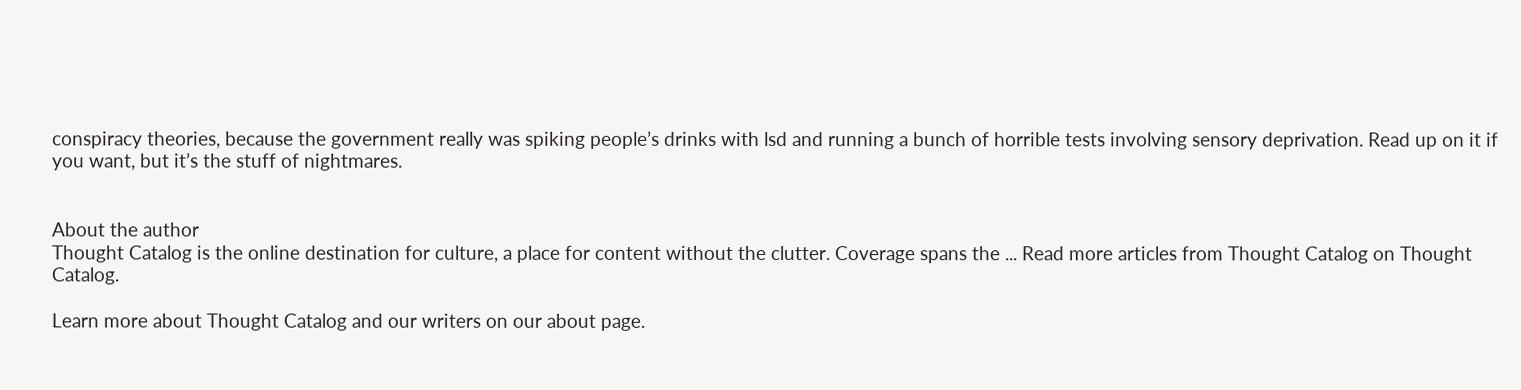conspiracy theories, because the government really was spiking people’s drinks with lsd and running a bunch of horrible tests involving sensory deprivation. Read up on it if you want, but it’s the stuff of nightmares.


About the author
Thought Catalog is the online destination for culture, a place for content without the clutter. Coverage spans the ... Read more articles from Thought Catalog on Thought Catalog.

Learn more about Thought Catalog and our writers on our about page.